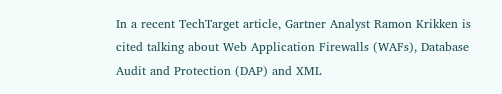In a recent TechTarget article, Gartner Analyst Ramon Krikken is cited talking about Web Application Firewalls (WAFs), Database Audit and Protection (DAP) and XML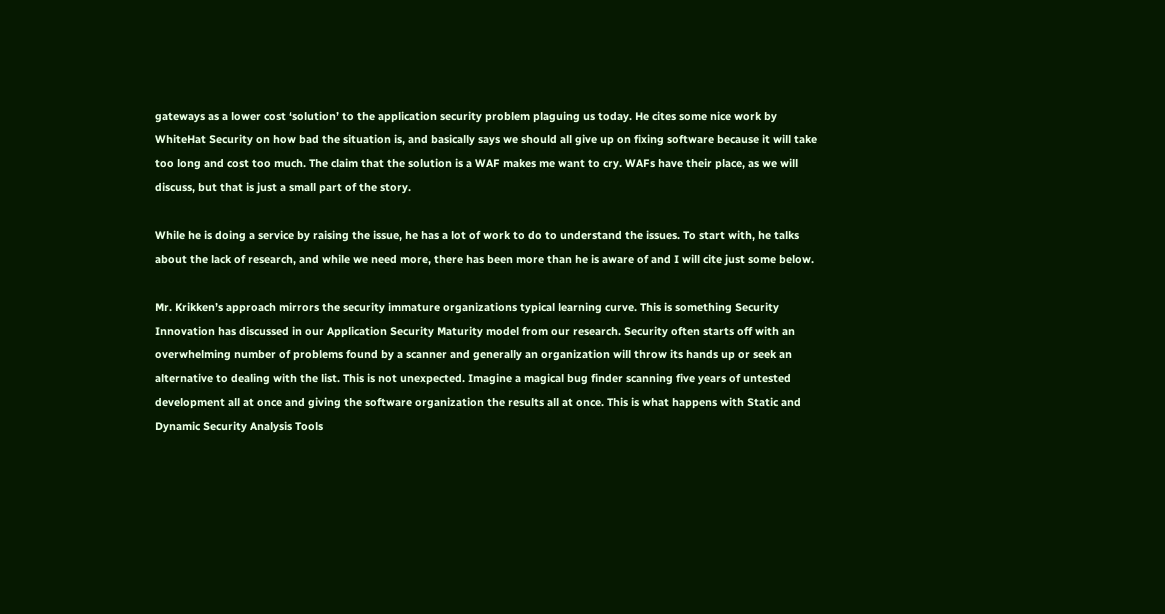gateways as a lower cost ‘solution’ to the application security problem plaguing us today. He cites some nice work by WhiteHat Security on how bad the situation is, and basically says we should all give up on fixing software because it will take too long and cost too much. The claim that the solution is a WAF makes me want to cry. WAFs have their place, as we will discuss, but that is just a small part of the story.

While he is doing a service by raising the issue, he has a lot of work to do to understand the issues. To start with, he talks about the lack of research, and while we need more, there has been more than he is aware of and I will cite just some below.

Mr. Krikken’s approach mirrors the security immature organizations typical learning curve. This is something Security Innovation has discussed in our Application Security Maturity model from our research. Security often starts off with an overwhelming number of problems found by a scanner and generally an organization will throw its hands up or seek an alternative to dealing with the list. This is not unexpected. Imagine a magical bug finder scanning five years of untested development all at once and giving the software organization the results all at once. This is what happens with Static and Dynamic Security Analysis Tools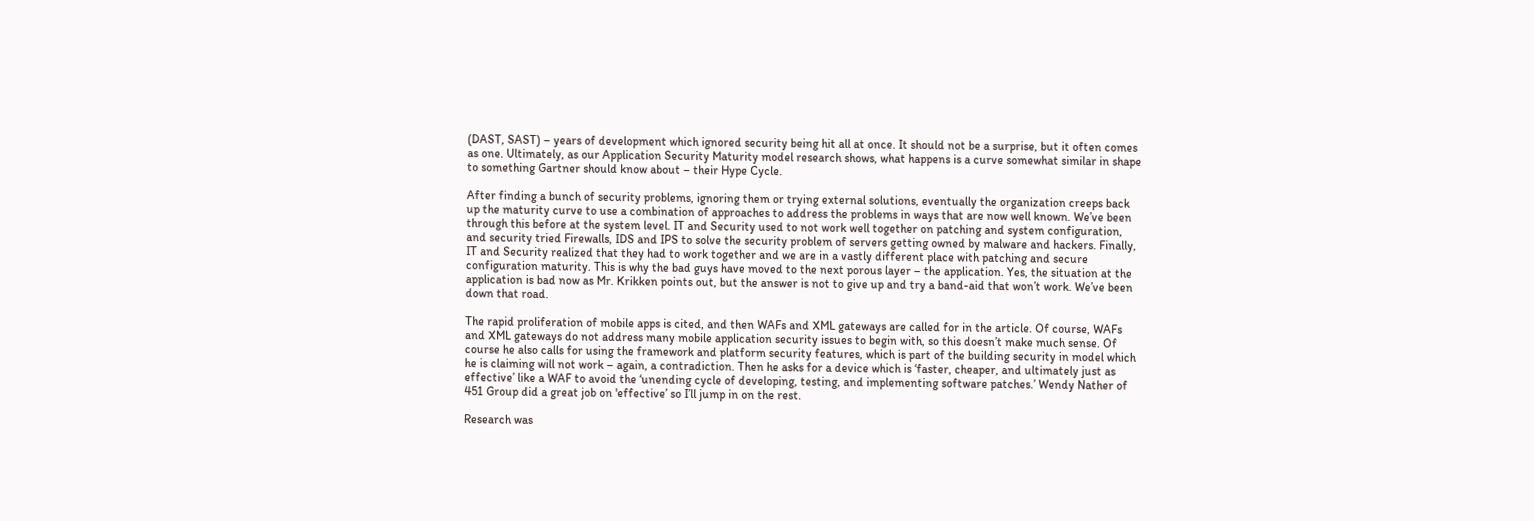(DAST, SAST) – years of development which ignored security being hit all at once. It should not be a surprise, but it often comes as one. Ultimately, as our Application Security Maturity model research shows, what happens is a curve somewhat similar in shape to something Gartner should know about – their Hype Cycle.

After finding a bunch of security problems, ignoring them or trying external solutions, eventually the organization creeps back up the maturity curve to use a combination of approaches to address the problems in ways that are now well known. We’ve been through this before at the system level. IT and Security used to not work well together on patching and system configuration, and security tried Firewalls, IDS and IPS to solve the security problem of servers getting owned by malware and hackers. Finally, IT and Security realized that they had to work together and we are in a vastly different place with patching and secure configuration maturity. This is why the bad guys have moved to the next porous layer – the application. Yes, the situation at the application is bad now as Mr. Krikken points out, but the answer is not to give up and try a band-aid that won’t work. We’ve been down that road.

The rapid proliferation of mobile apps is cited, and then WAFs and XML gateways are called for in the article. Of course, WAFs and XML gateways do not address many mobile application security issues to begin with, so this doesn’t make much sense. Of course he also calls for using the framework and platform security features, which is part of the building security in model which he is claiming will not work – again, a contradiction. Then he asks for a device which is ‘faster, cheaper, and ultimately just as effective’ like a WAF to avoid the ‘unending cycle of developing, testing, and implementing software patches.’ Wendy Nather of 451 Group did a great job on 'effective’ so I’ll jump in on the rest.

Research was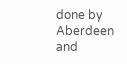done by Aberdeen and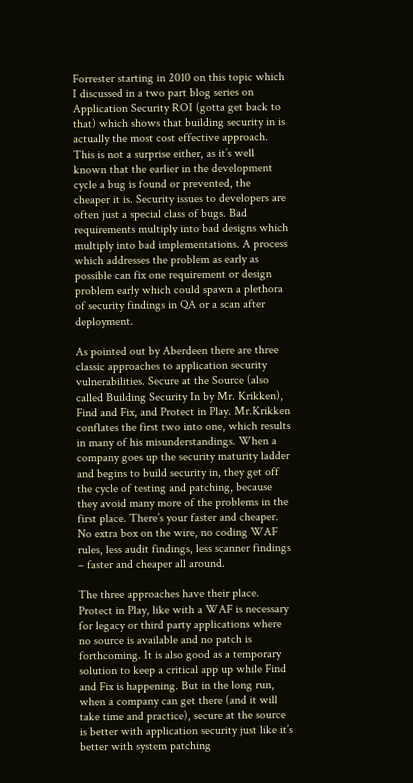Forrester starting in 2010 on this topic which I discussed in a two part blog series on Application Security ROI (gotta get back to that) which shows that building security in is actually the most cost effective approach. This is not a surprise either, as it’s well known that the earlier in the development cycle a bug is found or prevented, the cheaper it is. Security issues to developers are often just a special class of bugs. Bad requirements multiply into bad designs which multiply into bad implementations. A process which addresses the problem as early as possible can fix one requirement or design problem early which could spawn a plethora of security findings in QA or a scan after deployment.

As pointed out by Aberdeen there are three classic approaches to application security vulnerabilities. Secure at the Source (also called Building Security In by Mr. Krikken), Find and Fix, and Protect in Play. Mr.Krikken conflates the first two into one, which results in many of his misunderstandings. When a company goes up the security maturity ladder and begins to build security in, they get off the cycle of testing and patching, because they avoid many more of the problems in the first place. There’s your faster and cheaper. No extra box on the wire, no coding WAF rules, less audit findings, less scanner findings – faster and cheaper all around.

The three approaches have their place. Protect in Play, like with a WAF is necessary for legacy or third party applications where no source is available and no patch is forthcoming. It is also good as a temporary solution to keep a critical app up while Find and Fix is happening. But in the long run, when a company can get there (and it will take time and practice), secure at the source is better with application security just like it’s better with system patching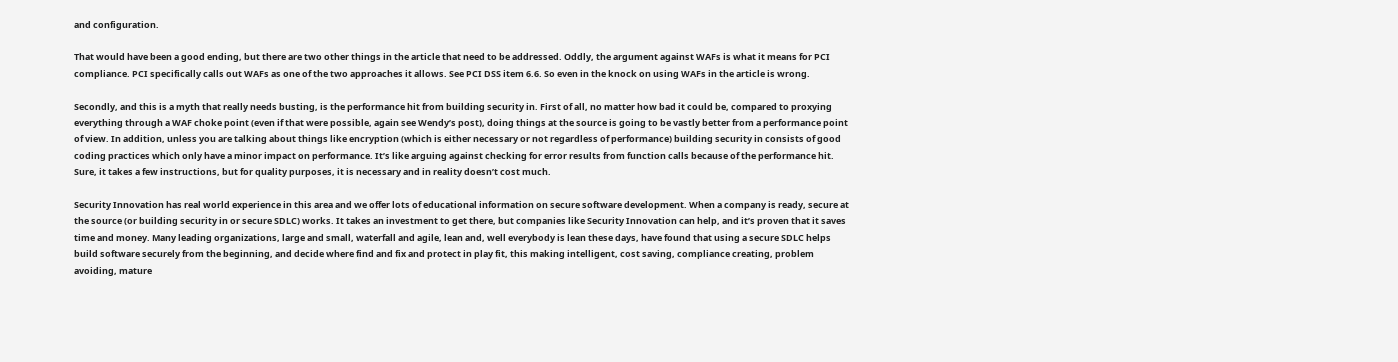and configuration.

That would have been a good ending, but there are two other things in the article that need to be addressed. Oddly, the argument against WAFs is what it means for PCI compliance. PCI specifically calls out WAFs as one of the two approaches it allows. See PCI DSS item 6.6. So even in the knock on using WAFs in the article is wrong.

Secondly, and this is a myth that really needs busting, is the performance hit from building security in. First of all, no matter how bad it could be, compared to proxying everything through a WAF choke point (even if that were possible, again see Wendy’s post), doing things at the source is going to be vastly better from a performance point of view. In addition, unless you are talking about things like encryption (which is either necessary or not regardless of performance) building security in consists of good coding practices which only have a minor impact on performance. It’s like arguing against checking for error results from function calls because of the performance hit. Sure, it takes a few instructions, but for quality purposes, it is necessary and in reality doesn’t cost much.

Security Innovation has real world experience in this area and we offer lots of educational information on secure software development. When a company is ready, secure at the source (or building security in or secure SDLC) works. It takes an investment to get there, but companies like Security Innovation can help, and it’s proven that it saves time and money. Many leading organizations, large and small, waterfall and agile, lean and, well everybody is lean these days, have found that using a secure SDLC helps build software securely from the beginning, and decide where find and fix and protect in play fit, this making intelligent, cost saving, compliance creating, problem avoiding, mature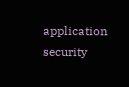application security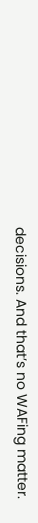decisions. And that’s no WAFing matter.